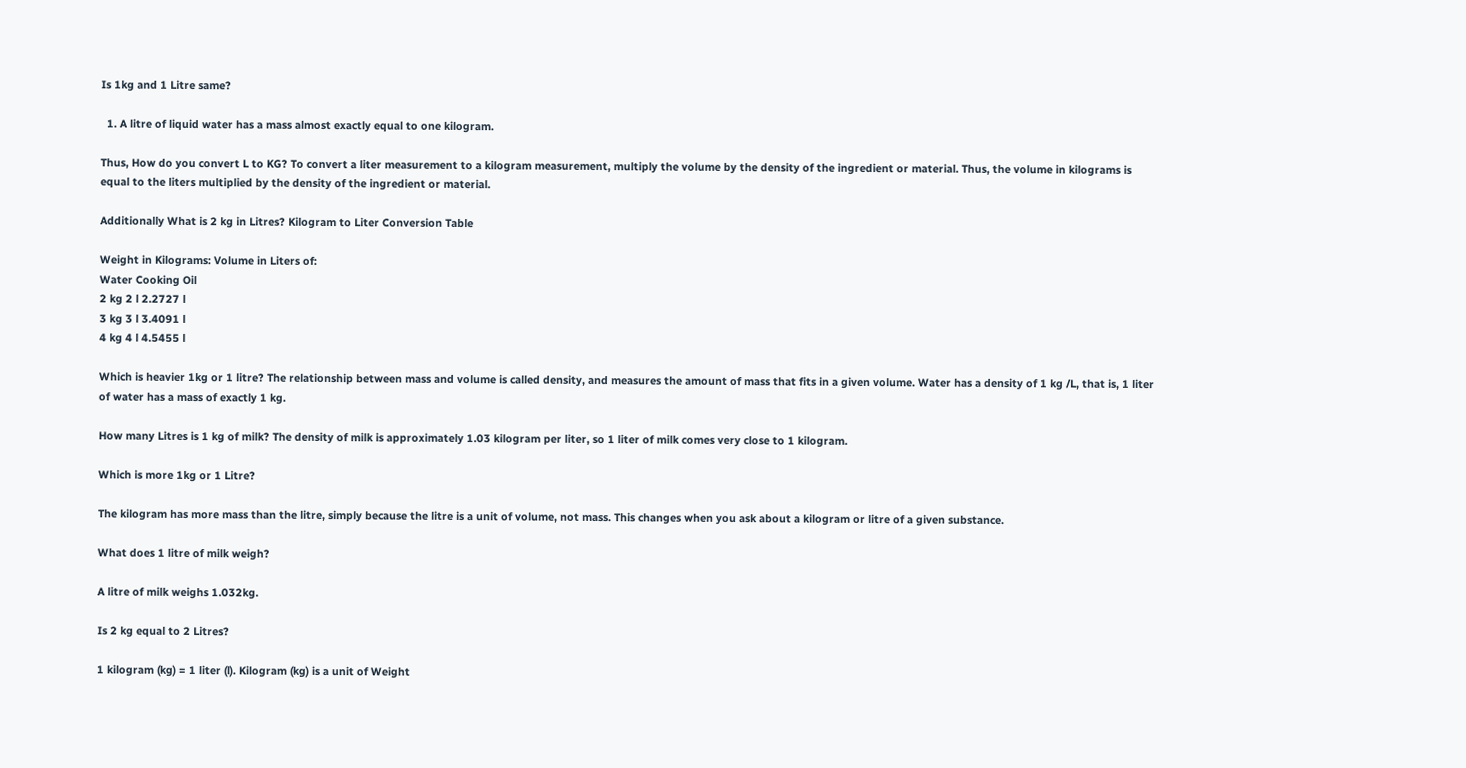Is 1kg and 1 Litre same?

  1. A litre of liquid water has a mass almost exactly equal to one kilogram.

Thus, How do you convert L to KG? To convert a liter measurement to a kilogram measurement, multiply the volume by the density of the ingredient or material. Thus, the volume in kilograms is equal to the liters multiplied by the density of the ingredient or material.

Additionally What is 2 kg in Litres? Kilogram to Liter Conversion Table

Weight in Kilograms: Volume in Liters of:
Water Cooking Oil
2 kg 2 l 2.2727 l
3 kg 3 l 3.4091 l
4 kg 4 l 4.5455 l

Which is heavier 1kg or 1 litre? The relationship between mass and volume is called density, and measures the amount of mass that fits in a given volume. Water has a density of 1 kg /L, that is, 1 liter of water has a mass of exactly 1 kg.

How many Litres is 1 kg of milk? The density of milk is approximately 1.03 kilogram per liter, so 1 liter of milk comes very close to 1 kilogram.

Which is more 1kg or 1 Litre?

The kilogram has more mass than the litre, simply because the litre is a unit of volume, not mass. This changes when you ask about a kilogram or litre of a given substance.

What does 1 litre of milk weigh?

A litre of milk weighs 1.032kg.

Is 2 kg equal to 2 Litres?

1 kilogram (kg) = 1 liter (l). Kilogram (kg) is a unit of Weight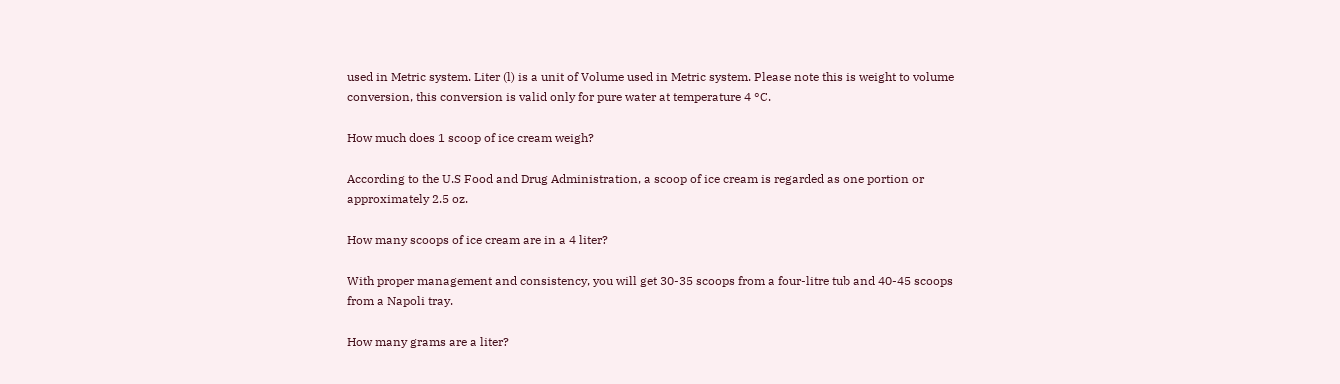used in Metric system. Liter (l) is a unit of Volume used in Metric system. Please note this is weight to volume conversion, this conversion is valid only for pure water at temperature 4 °C.

How much does 1 scoop of ice cream weigh?

According to the U.S Food and Drug Administration, a scoop of ice cream is regarded as one portion or approximately 2.5 oz.

How many scoops of ice cream are in a 4 liter?

With proper management and consistency, you will get 30-35 scoops from a four-litre tub and 40-45 scoops from a Napoli tray.

How many grams are a liter?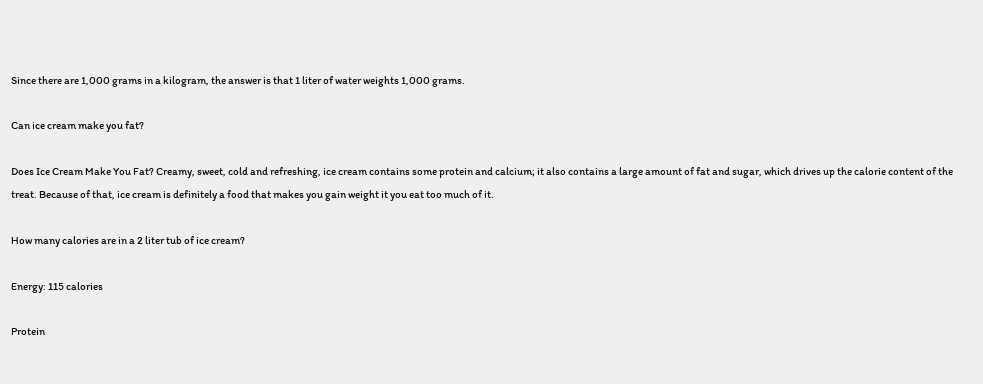Since there are 1,000 grams in a kilogram, the answer is that 1 liter of water weights 1,000 grams.

Can ice cream make you fat?

Does Ice Cream Make You Fat? Creamy, sweet, cold and refreshing, ice cream contains some protein and calcium; it also contains a large amount of fat and sugar, which drives up the calorie content of the treat. Because of that, ice cream is definitely a food that makes you gain weight it you eat too much of it.

How many calories are in a 2 liter tub of ice cream?

Energy: 115 calories

Protein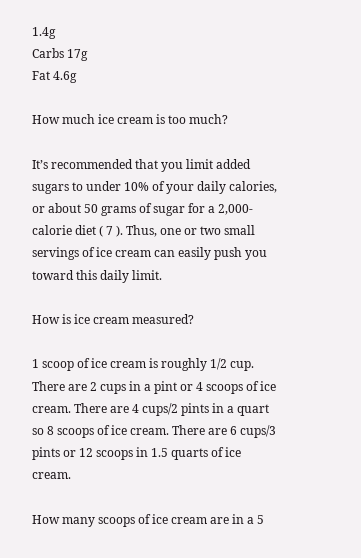1.4g
Carbs 17g
Fat 4.6g

How much ice cream is too much?

It’s recommended that you limit added sugars to under 10% of your daily calories, or about 50 grams of sugar for a 2,000-calorie diet ( 7 ). Thus, one or two small servings of ice cream can easily push you toward this daily limit.

How is ice cream measured?

1 scoop of ice cream is roughly 1/2 cup. There are 2 cups in a pint or 4 scoops of ice cream. There are 4 cups/2 pints in a quart so 8 scoops of ice cream. There are 6 cups/3 pints or 12 scoops in 1.5 quarts of ice cream.

How many scoops of ice cream are in a 5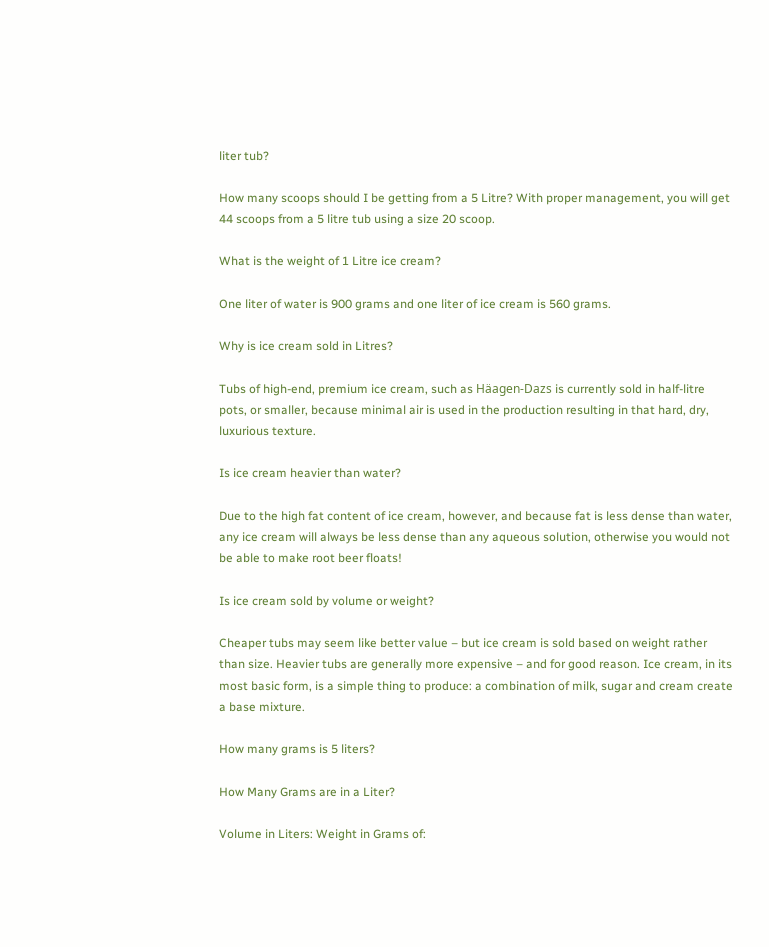liter tub?

How many scoops should I be getting from a 5 Litre? With proper management, you will get 44 scoops from a 5 litre tub using a size 20 scoop.

What is the weight of 1 Litre ice cream?

One liter of water is 900 grams and one liter of ice cream is 560 grams.

Why is ice cream sold in Litres?

Tubs of high-end, premium ice cream, such as Häagen-Dazs is currently sold in half-litre pots, or smaller, because minimal air is used in the production resulting in that hard, dry, luxurious texture.

Is ice cream heavier than water?

Due to the high fat content of ice cream, however, and because fat is less dense than water, any ice cream will always be less dense than any aqueous solution, otherwise you would not be able to make root beer floats!

Is ice cream sold by volume or weight?

Cheaper tubs may seem like better value – but ice cream is sold based on weight rather than size. Heavier tubs are generally more expensive – and for good reason. Ice cream, in its most basic form, is a simple thing to produce: a combination of milk, sugar and cream create a base mixture.

How many grams is 5 liters?

How Many Grams are in a Liter?

Volume in Liters: Weight in Grams of: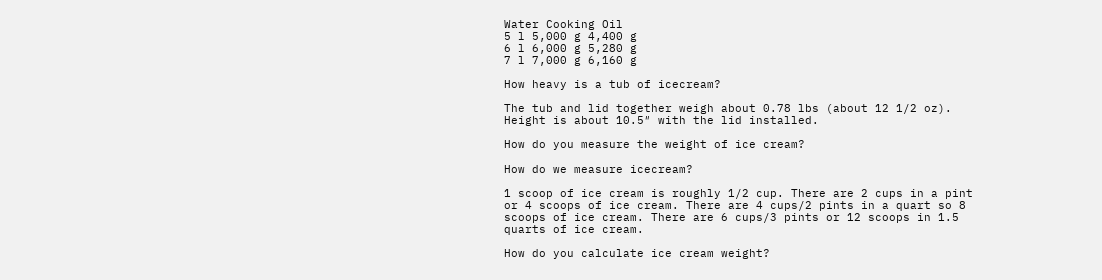Water Cooking Oil
5 l 5,000 g 4,400 g
6 l 6,000 g 5,280 g
7 l 7,000 g 6,160 g

How heavy is a tub of icecream?

The tub and lid together weigh about 0.78 lbs (about 12 1/2 oz). Height is about 10.5″ with the lid installed.

How do you measure the weight of ice cream?

How do we measure icecream?

1 scoop of ice cream is roughly 1/2 cup. There are 2 cups in a pint or 4 scoops of ice cream. There are 4 cups/2 pints in a quart so 8 scoops of ice cream. There are 6 cups/3 pints or 12 scoops in 1.5 quarts of ice cream.

How do you calculate ice cream weight?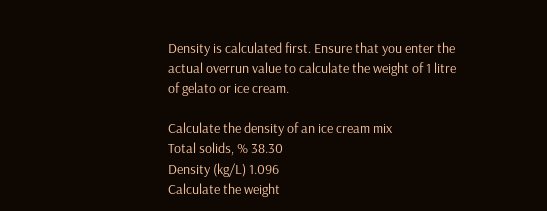Density is calculated first. Ensure that you enter the actual overrun value to calculate the weight of 1 litre of gelato or ice cream.

Calculate the density of an ice cream mix
Total solids, % 38.30
Density (kg/L) 1.096
Calculate the weight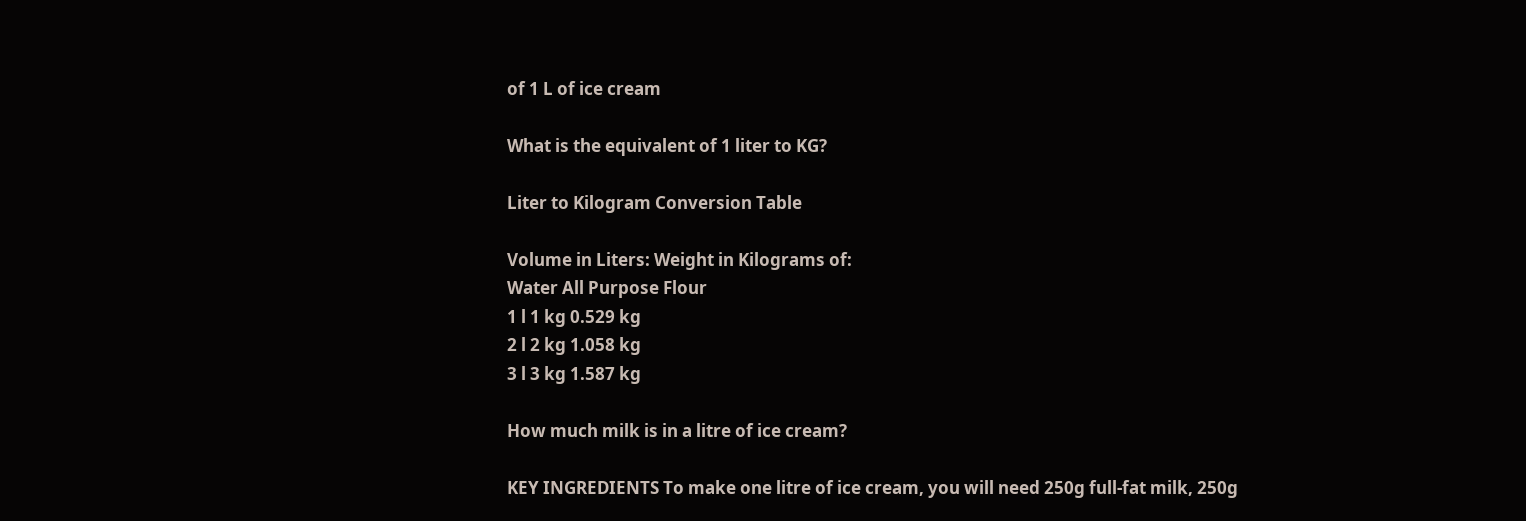of 1 L of ice cream

What is the equivalent of 1 liter to KG?

Liter to Kilogram Conversion Table

Volume in Liters: Weight in Kilograms of:
Water All Purpose Flour
1 l 1 kg 0.529 kg
2 l 2 kg 1.058 kg
3 l 3 kg 1.587 kg

How much milk is in a litre of ice cream?

KEY INGREDIENTS To make one litre of ice cream, you will need 250g full-fat milk, 250g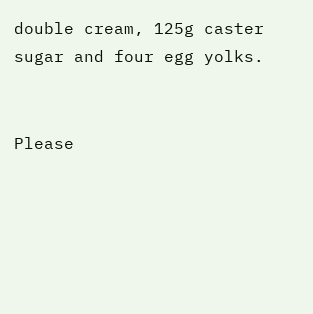double cream, 125g caster sugar and four egg yolks.


Please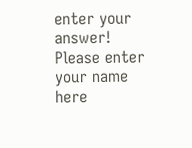enter your answer!
Please enter your name here